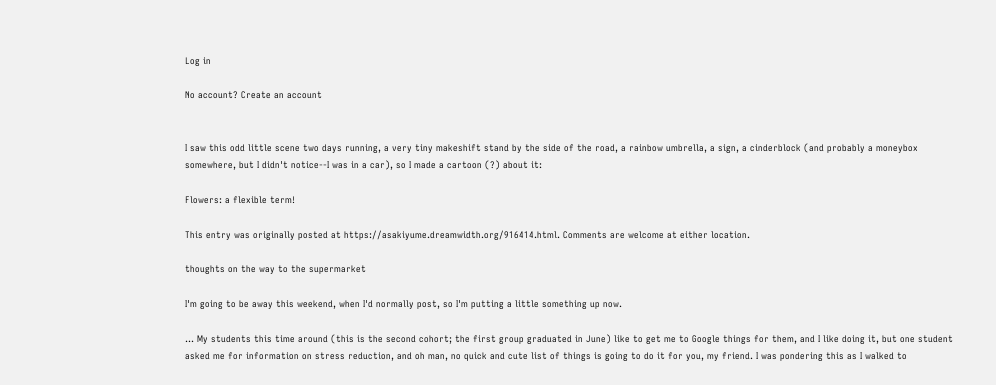Log in

No account? Create an account


I saw this odd little scene two days running, a very tiny makeshift stand by the side of the road, a rainbow umbrella, a sign, a cinderblock (and probably a moneybox somewhere, but I didn't notice--I was in a car), so I made a cartoon (?) about it:

Flowers: a flexible term!

This entry was originally posted at https://asakiyume.dreamwidth.org/916414.html. Comments are welcome at either location.

thoughts on the way to the supermarket

I'm going to be away this weekend, when I'd normally post, so I'm putting a little something up now.

... My students this time around (this is the second cohort; the first group graduated in June) like to get me to Google things for them, and I like doing it, but one student asked me for information on stress reduction, and oh man, no quick and cute list of things is going to do it for you, my friend. I was pondering this as I walked to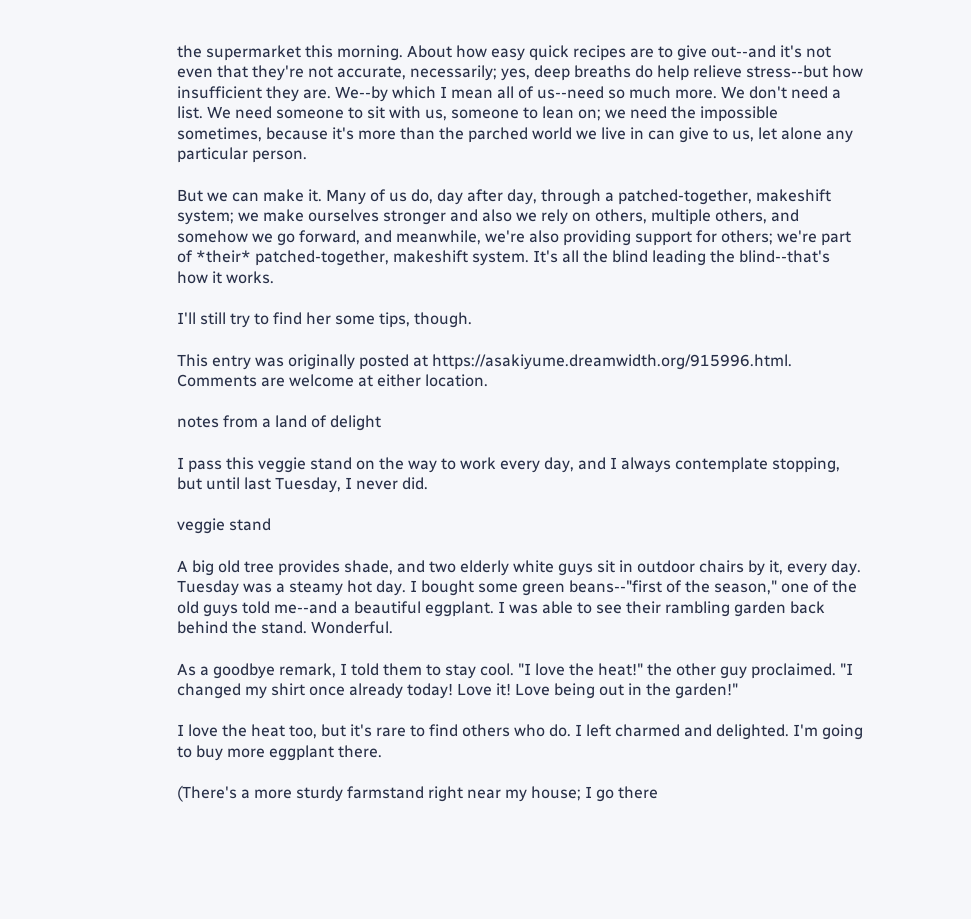the supermarket this morning. About how easy quick recipes are to give out--and it's not even that they're not accurate, necessarily; yes, deep breaths do help relieve stress--but how insufficient they are. We--by which I mean all of us--need so much more. We don't need a list. We need someone to sit with us, someone to lean on; we need the impossible sometimes, because it's more than the parched world we live in can give to us, let alone any particular person.

But we can make it. Many of us do, day after day, through a patched-together, makeshift system; we make ourselves stronger and also we rely on others, multiple others, and somehow we go forward, and meanwhile, we're also providing support for others; we're part of *their* patched-together, makeshift system. It's all the blind leading the blind--that's how it works.

I'll still try to find her some tips, though.

This entry was originally posted at https://asakiyume.dreamwidth.org/915996.html. Comments are welcome at either location.

notes from a land of delight

I pass this veggie stand on the way to work every day, and I always contemplate stopping, but until last Tuesday, I never did.

veggie stand

A big old tree provides shade, and two elderly white guys sit in outdoor chairs by it, every day. Tuesday was a steamy hot day. I bought some green beans--"first of the season," one of the old guys told me--and a beautiful eggplant. I was able to see their rambling garden back behind the stand. Wonderful.

As a goodbye remark, I told them to stay cool. "I love the heat!" the other guy proclaimed. "I changed my shirt once already today! Love it! Love being out in the garden!"

I love the heat too, but it's rare to find others who do. I left charmed and delighted. I'm going to buy more eggplant there.

(There's a more sturdy farmstand right near my house; I go there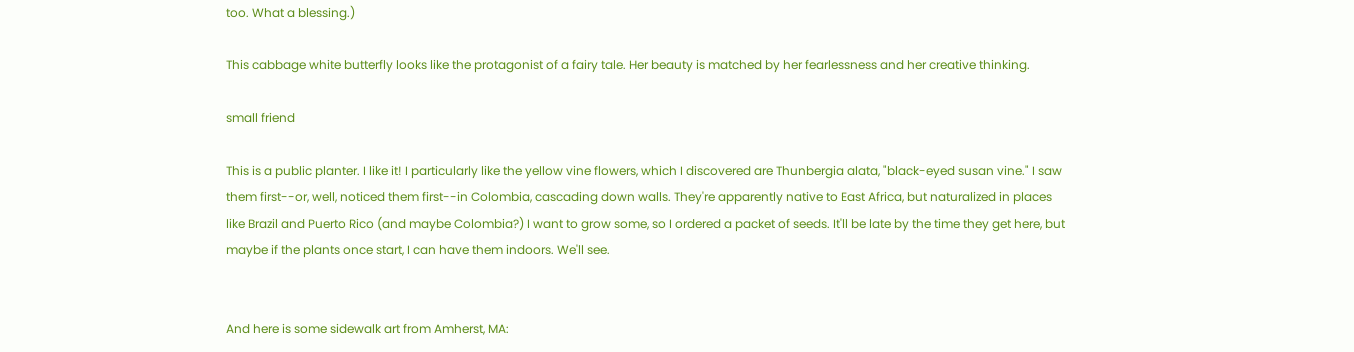too. What a blessing.)

This cabbage white butterfly looks like the protagonist of a fairy tale. Her beauty is matched by her fearlessness and her creative thinking.

small friend

This is a public planter. I like it! I particularly like the yellow vine flowers, which I discovered are Thunbergia alata, "black-eyed susan vine." I saw them first--or, well, noticed them first--in Colombia, cascading down walls. They're apparently native to East Africa, but naturalized in places like Brazil and Puerto Rico (and maybe Colombia?) I want to grow some, so I ordered a packet of seeds. It'll be late by the time they get here, but maybe if the plants once start, I can have them indoors. We'll see.


And here is some sidewalk art from Amherst, MA: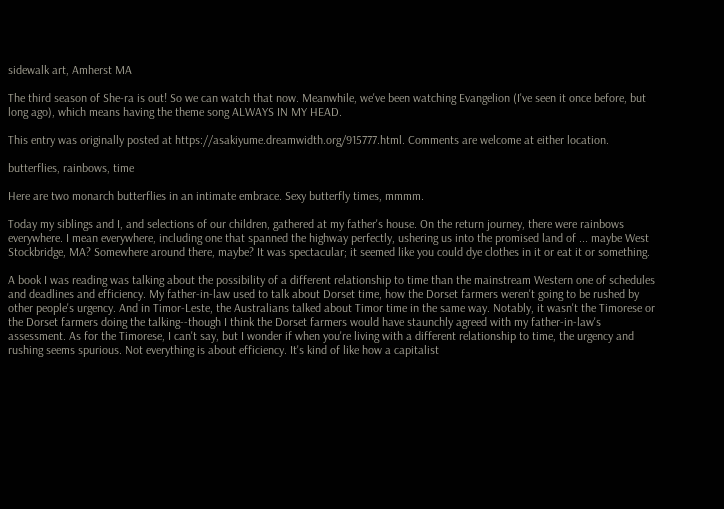sidewalk art, Amherst MA

The third season of She-ra is out! So we can watch that now. Meanwhile, we've been watching Evangelion (I've seen it once before, but long ago), which means having the theme song ALWAYS IN MY HEAD.

This entry was originally posted at https://asakiyume.dreamwidth.org/915777.html. Comments are welcome at either location.

butterflies, rainbows, time

Here are two monarch butterflies in an intimate embrace. Sexy butterfly times, mmmm.

Today my siblings and I, and selections of our children, gathered at my father's house. On the return journey, there were rainbows everywhere. I mean everywhere, including one that spanned the highway perfectly, ushering us into the promised land of ... maybe West Stockbridge, MA? Somewhere around there, maybe? It was spectacular; it seemed like you could dye clothes in it or eat it or something.

A book I was reading was talking about the possibility of a different relationship to time than the mainstream Western one of schedules and deadlines and efficiency. My father-in-law used to talk about Dorset time, how the Dorset farmers weren't going to be rushed by other people's urgency. And in Timor-Leste, the Australians talked about Timor time in the same way. Notably, it wasn't the Timorese or the Dorset farmers doing the talking--though I think the Dorset farmers would have staunchly agreed with my father-in-law's assessment. As for the Timorese, I can't say, but I wonder if when you're living with a different relationship to time, the urgency and rushing seems spurious. Not everything is about efficiency. It's kind of like how a capitalist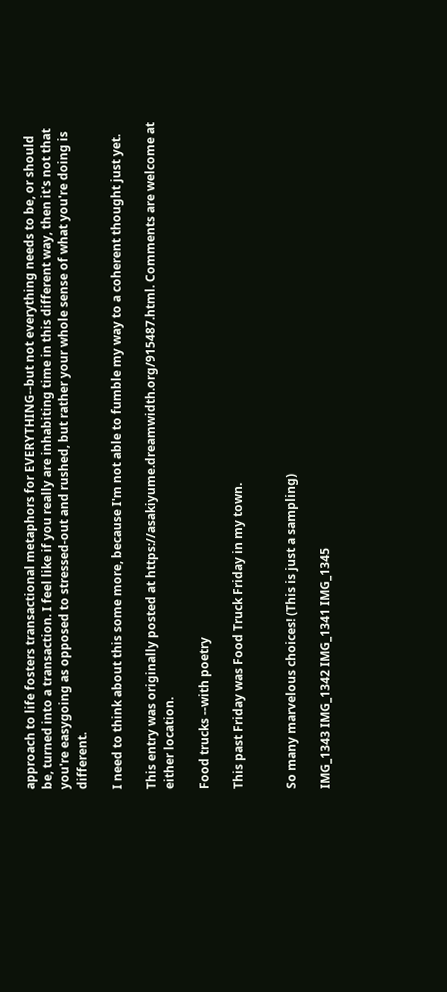approach to life fosters transactional metaphors for EVERYTHING--but not everything needs to be, or should be, turned into a transaction. I feel like if you really are inhabiting time in this different way, then it's not that you're easygoing as opposed to stressed-out and rushed, but rather your whole sense of what you're doing is different.

I need to think about this some more, because I'm not able to fumble my way to a coherent thought just yet.

This entry was originally posted at https://asakiyume.dreamwidth.org/915487.html. Comments are welcome at either location.

Food trucks --with poetry

This past Friday was Food Truck Friday in my town.


So many marvelous choices! (This is just a sampling)

IMG_1343 IMG_1342 IMG_1341 IMG_1345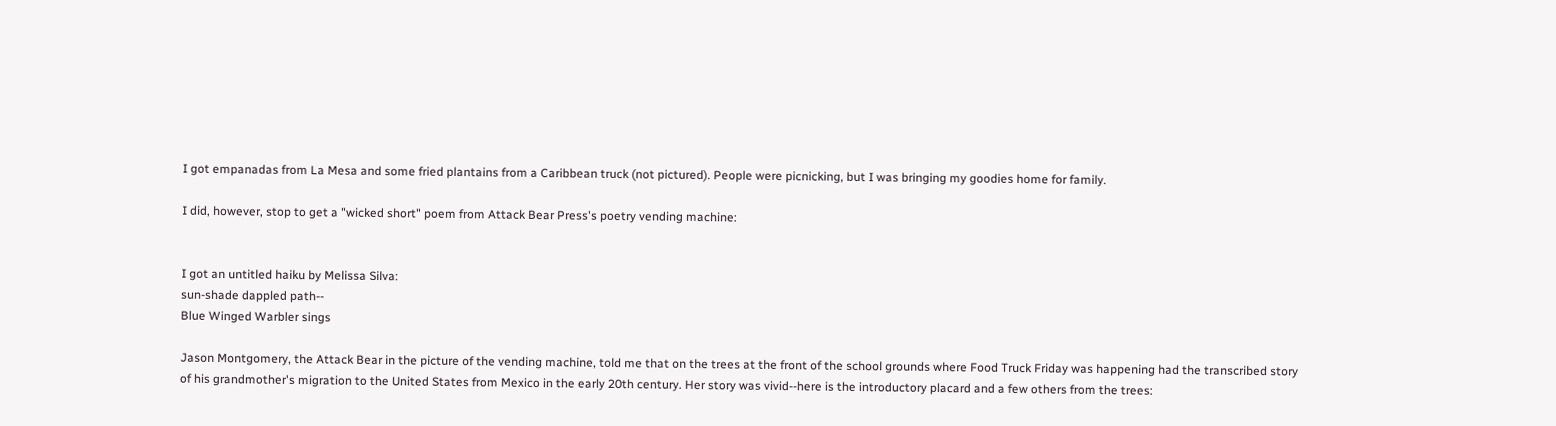I got empanadas from La Mesa and some fried plantains from a Caribbean truck (not pictured). People were picnicking, but I was bringing my goodies home for family.

I did, however, stop to get a "wicked short" poem from Attack Bear Press's poetry vending machine:


I got an untitled haiku by Melissa Silva:
sun-shade dappled path--
Blue Winged Warbler sings

Jason Montgomery, the Attack Bear in the picture of the vending machine, told me that on the trees at the front of the school grounds where Food Truck Friday was happening had the transcribed story of his grandmother's migration to the United States from Mexico in the early 20th century. Her story was vivid--here is the introductory placard and a few others from the trees: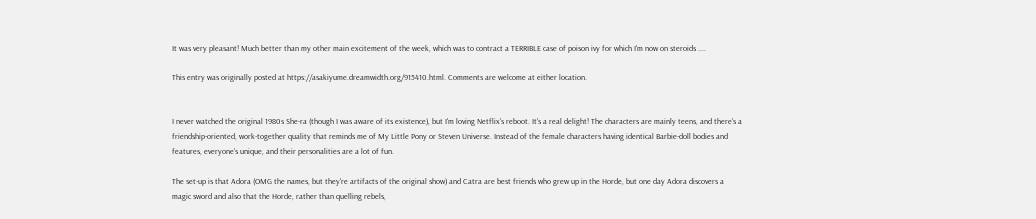It was very pleasant! Much better than my other main excitement of the week, which was to contract a TERRIBLE case of poison ivy for which I'm now on steroids ....

This entry was originally posted at https://asakiyume.dreamwidth.org/915410.html. Comments are welcome at either location.


I never watched the original 1980s She-ra (though I was aware of its existence), but I'm loving Netflix's reboot. It's a real delight! The characters are mainly teens, and there's a friendship-oriented, work-together quality that reminds me of My Little Pony or Steven Universe. Instead of the female characters having identical Barbie-doll bodies and features, everyone's unique, and their personalities are a lot of fun.

The set-up is that Adora (OMG the names, but they're artifacts of the original show) and Catra are best friends who grew up in the Horde, but one day Adora discovers a magic sword and also that the Horde, rather than quelling rebels,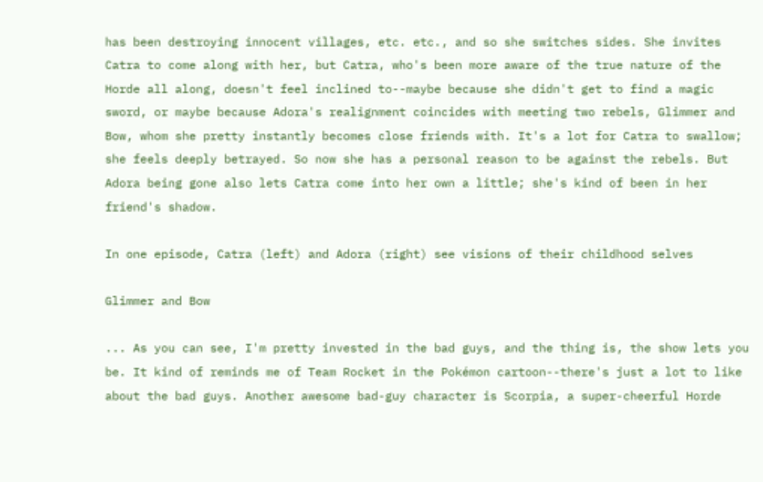has been destroying innocent villages, etc. etc., and so she switches sides. She invites Catra to come along with her, but Catra, who's been more aware of the true nature of the Horde all along, doesn't feel inclined to--maybe because she didn't get to find a magic sword, or maybe because Adora's realignment coincides with meeting two rebels, Glimmer and Bow, whom she pretty instantly becomes close friends with. It's a lot for Catra to swallow; she feels deeply betrayed. So now she has a personal reason to be against the rebels. But Adora being gone also lets Catra come into her own a little; she's kind of been in her friend's shadow.

In one episode, Catra (left) and Adora (right) see visions of their childhood selves

Glimmer and Bow

... As you can see, I'm pretty invested in the bad guys, and the thing is, the show lets you be. It kind of reminds me of Team Rocket in the Pokémon cartoon--there's just a lot to like about the bad guys. Another awesome bad-guy character is Scorpia, a super-cheerful Horde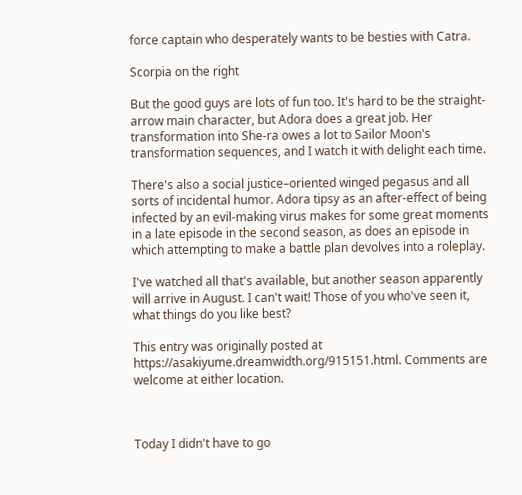force captain who desperately wants to be besties with Catra.

Scorpia on the right

But the good guys are lots of fun too. It's hard to be the straight-arrow main character, but Adora does a great job. Her transformation into She-ra owes a lot to Sailor Moon's transformation sequences, and I watch it with delight each time.

There's also a social justice–oriented winged pegasus and all sorts of incidental humor. Adora tipsy as an after-effect of being infected by an evil-making virus makes for some great moments in a late episode in the second season, as does an episode in which attempting to make a battle plan devolves into a roleplay.

I've watched all that's available, but another season apparently will arrive in August. I can't wait! Those of you who've seen it, what things do you like best?

This entry was originally posted at https://asakiyume.dreamwidth.org/915151.html. Comments are welcome at either location.



Today I didn't have to go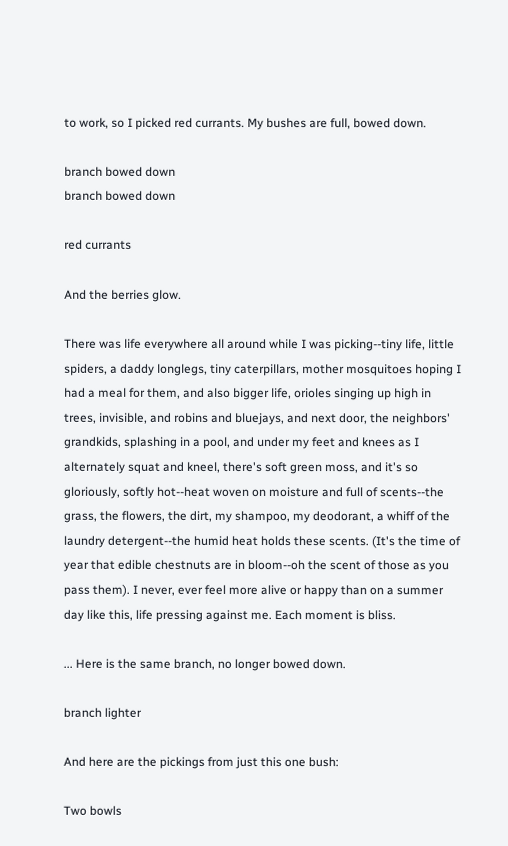to work, so I picked red currants. My bushes are full, bowed down.

branch bowed down
branch bowed down

red currants

And the berries glow.

There was life everywhere all around while I was picking--tiny life, little spiders, a daddy longlegs, tiny caterpillars, mother mosquitoes hoping I had a meal for them, and also bigger life, orioles singing up high in trees, invisible, and robins and bluejays, and next door, the neighbors' grandkids, splashing in a pool, and under my feet and knees as I alternately squat and kneel, there's soft green moss, and it's so gloriously, softly hot--heat woven on moisture and full of scents--the grass, the flowers, the dirt, my shampoo, my deodorant, a whiff of the laundry detergent--the humid heat holds these scents. (It's the time of year that edible chestnuts are in bloom--oh the scent of those as you pass them). I never, ever feel more alive or happy than on a summer day like this, life pressing against me. Each moment is bliss.

... Here is the same branch, no longer bowed down.

branch lighter

And here are the pickings from just this one bush:

Two bowls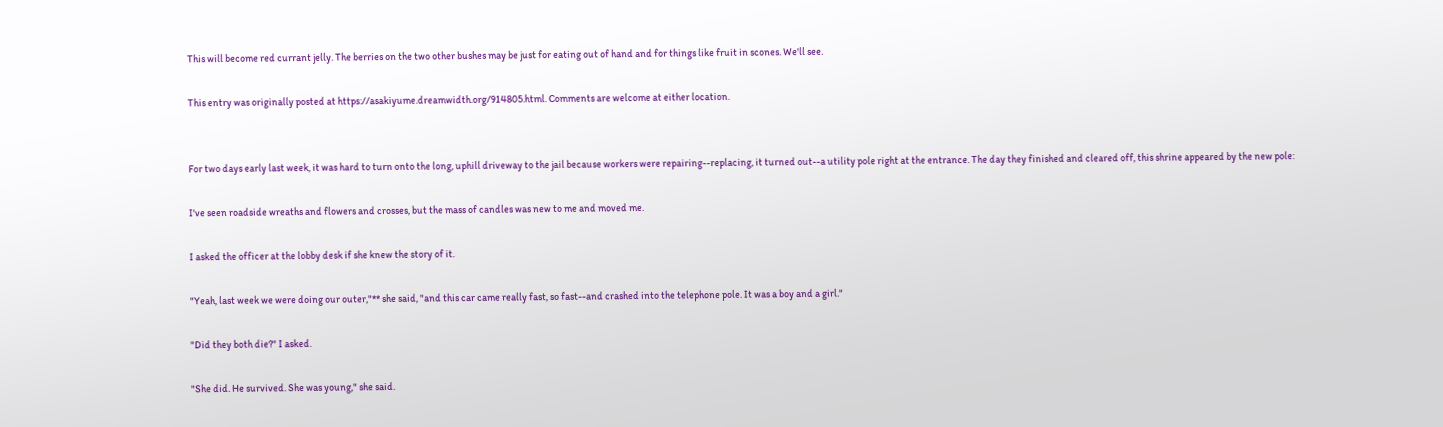This will become red currant jelly. The berries on the two other bushes may be just for eating out of hand and for things like fruit in scones. We'll see.

This entry was originally posted at https://asakiyume.dreamwidth.org/914805.html. Comments are welcome at either location.


For two days early last week, it was hard to turn onto the long, uphill driveway to the jail because workers were repairing--replacing, it turned out--a utility pole right at the entrance. The day they finished and cleared off, this shrine appeared by the new pole:

I've seen roadside wreaths and flowers and crosses, but the mass of candles was new to me and moved me.

I asked the officer at the lobby desk if she knew the story of it.

"Yeah, last week we were doing our outer,"** she said, "and this car came really fast, so fast--and crashed into the telephone pole. It was a boy and a girl."

"Did they both die?" I asked.

"She did. He survived. She was young," she said.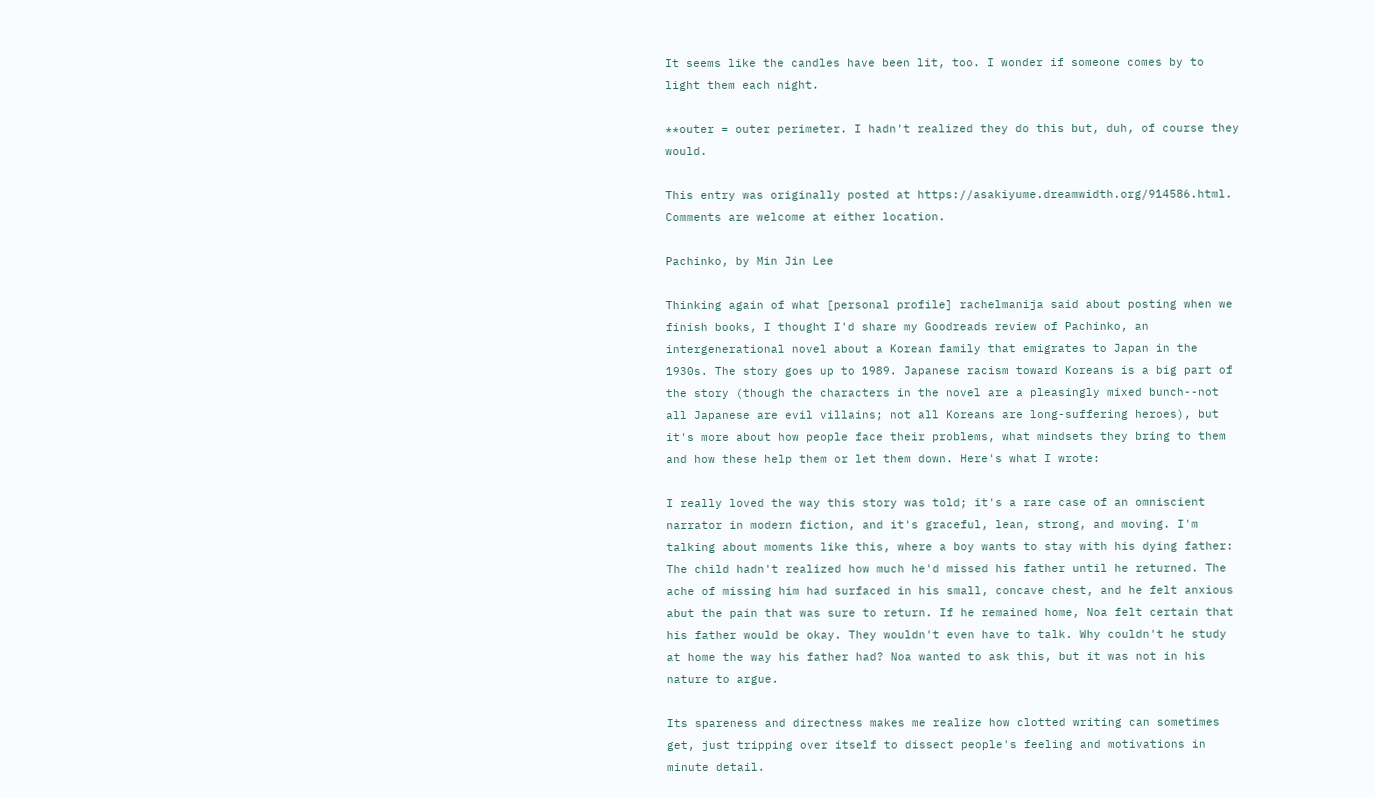It seems like the candles have been lit, too. I wonder if someone comes by to light them each night.

**outer = outer perimeter. I hadn't realized they do this but, duh, of course they would.

This entry was originally posted at https://asakiyume.dreamwidth.org/914586.html. Comments are welcome at either location.

Pachinko, by Min Jin Lee

Thinking again of what [personal profile] rachelmanija said about posting when we finish books, I thought I'd share my Goodreads review of Pachinko, an intergenerational novel about a Korean family that emigrates to Japan in the 1930s. The story goes up to 1989. Japanese racism toward Koreans is a big part of the story (though the characters in the novel are a pleasingly mixed bunch--not all Japanese are evil villains; not all Koreans are long-suffering heroes), but it's more about how people face their problems, what mindsets they bring to them and how these help them or let them down. Here's what I wrote:

I really loved the way this story was told; it's a rare case of an omniscient narrator in modern fiction, and it's graceful, lean, strong, and moving. I'm talking about moments like this, where a boy wants to stay with his dying father:
The child hadn't realized how much he'd missed his father until he returned. The ache of missing him had surfaced in his small, concave chest, and he felt anxious abut the pain that was sure to return. If he remained home, Noa felt certain that his father would be okay. They wouldn't even have to talk. Why couldn't he study at home the way his father had? Noa wanted to ask this, but it was not in his nature to argue.

Its spareness and directness makes me realize how clotted writing can sometimes get, just tripping over itself to dissect people's feeling and motivations in minute detail.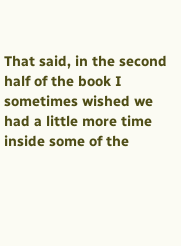That said, in the second half of the book I sometimes wished we had a little more time inside some of the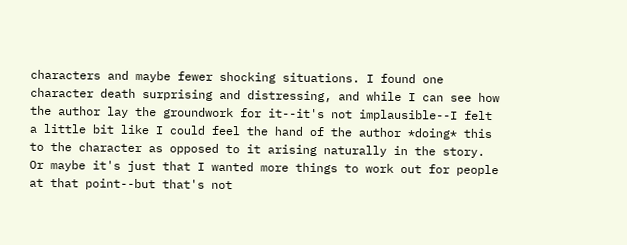characters and maybe fewer shocking situations. I found one character death surprising and distressing, and while I can see how the author lay the groundwork for it--it's not implausible--I felt a little bit like I could feel the hand of the author *doing* this to the character as opposed to it arising naturally in the story. Or maybe it's just that I wanted more things to work out for people at that point--but that's not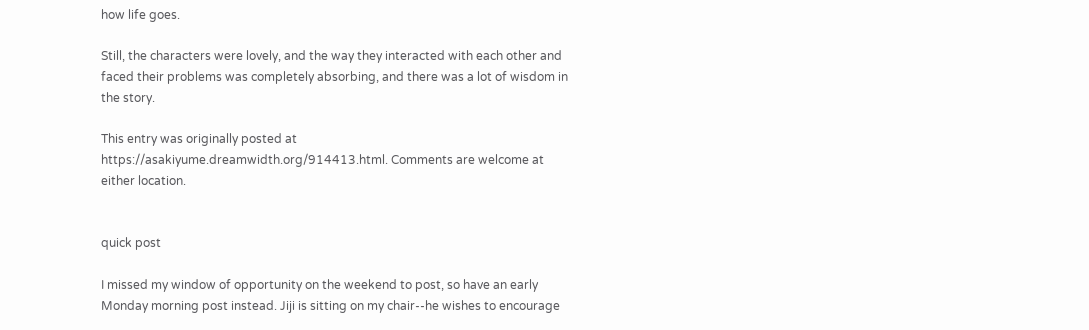how life goes.

Still, the characters were lovely, and the way they interacted with each other and faced their problems was completely absorbing, and there was a lot of wisdom in the story.

This entry was originally posted at https://asakiyume.dreamwidth.org/914413.html. Comments are welcome at either location.


quick post

I missed my window of opportunity on the weekend to post, so have an early Monday morning post instead. Jiji is sitting on my chair--he wishes to encourage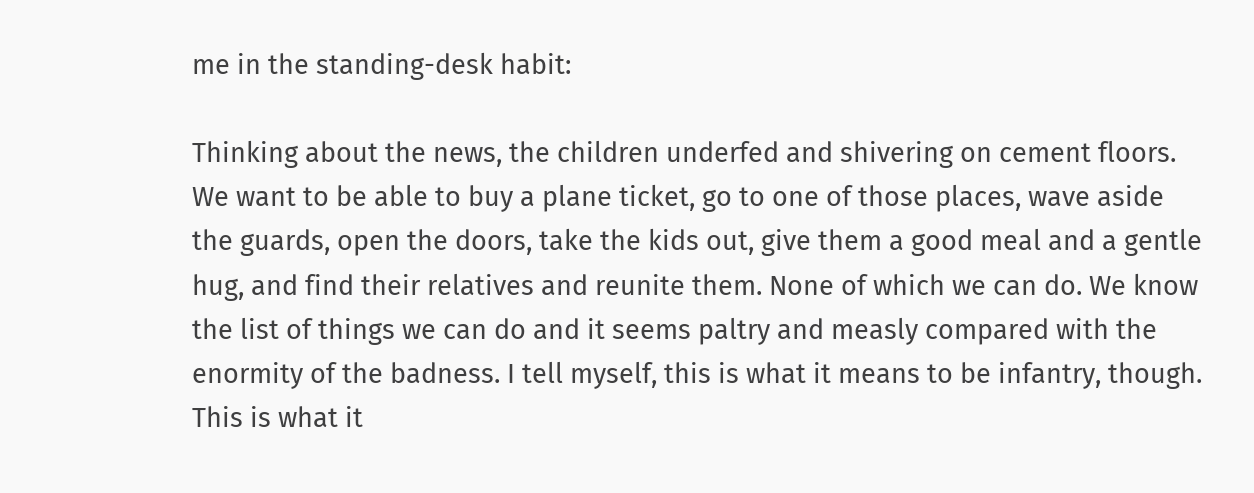me in the standing-desk habit:

Thinking about the news, the children underfed and shivering on cement floors. We want to be able to buy a plane ticket, go to one of those places, wave aside the guards, open the doors, take the kids out, give them a good meal and a gentle hug, and find their relatives and reunite them. None of which we can do. We know the list of things we can do and it seems paltry and measly compared with the enormity of the badness. I tell myself, this is what it means to be infantry, though. This is what it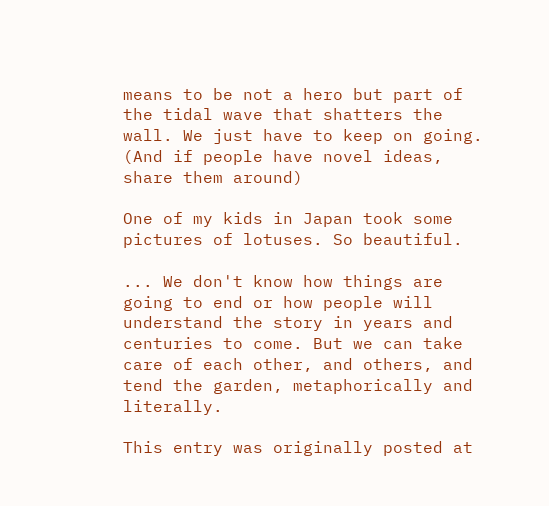means to be not a hero but part of the tidal wave that shatters the wall. We just have to keep on going. (And if people have novel ideas, share them around)

One of my kids in Japan took some pictures of lotuses. So beautiful.

... We don't know how things are going to end or how people will understand the story in years and centuries to come. But we can take care of each other, and others, and tend the garden, metaphorically and literally.

This entry was originally posted at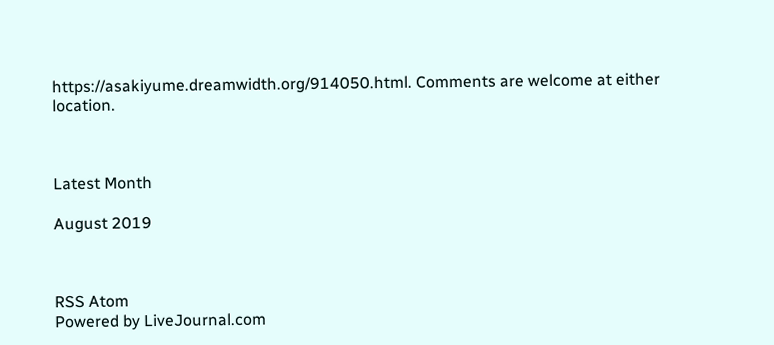https://asakiyume.dreamwidth.org/914050.html. Comments are welcome at either location.



Latest Month

August 2019



RSS Atom
Powered by LiveJournal.com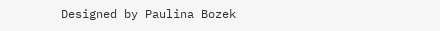Designed by Paulina Bozek